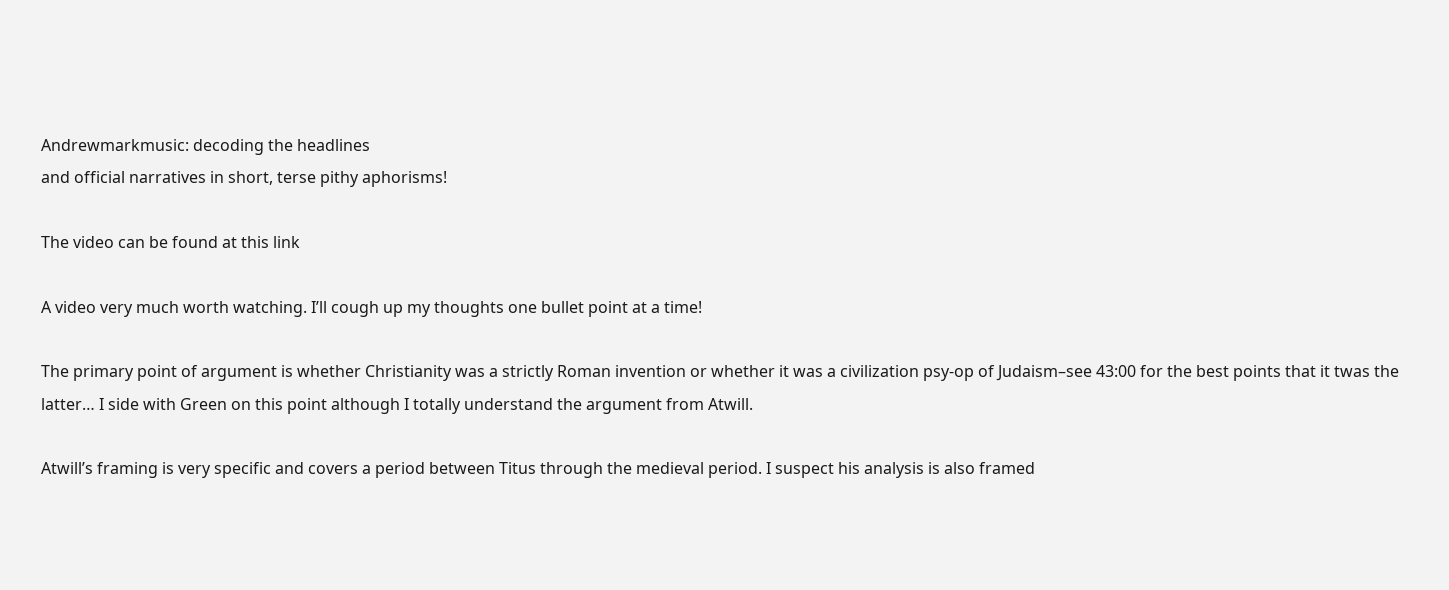Andrewmarkmusic: decoding the headlines
and official narratives in short, terse pithy aphorisms!

The video can be found at this link

A video very much worth watching. I’ll cough up my thoughts one bullet point at a time!

The primary point of argument is whether Christianity was a strictly Roman invention or whether it was a civilization psy-op of Judaism–see 43:00 for the best points that it twas the latter… I side with Green on this point although I totally understand the argument from Atwill.

Atwill’s framing is very specific and covers a period between Titus through the medieval period. I suspect his analysis is also framed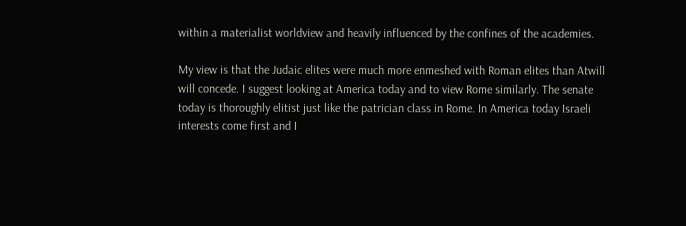within a materialist worldview and heavily influenced by the confines of the academies.

My view is that the Judaic elites were much more enmeshed with Roman elites than Atwill will concede. I suggest looking at America today and to view Rome similarly. The senate today is thoroughly elitist just like the patrician class in Rome. In America today Israeli interests come first and I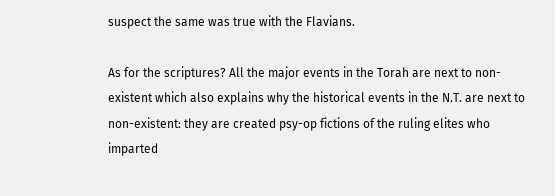suspect the same was true with the Flavians.

As for the scriptures? All the major events in the Torah are next to non-existent which also explains why the historical events in the N.T. are next to non-existent: they are created psy-op fictions of the ruling elites who imparted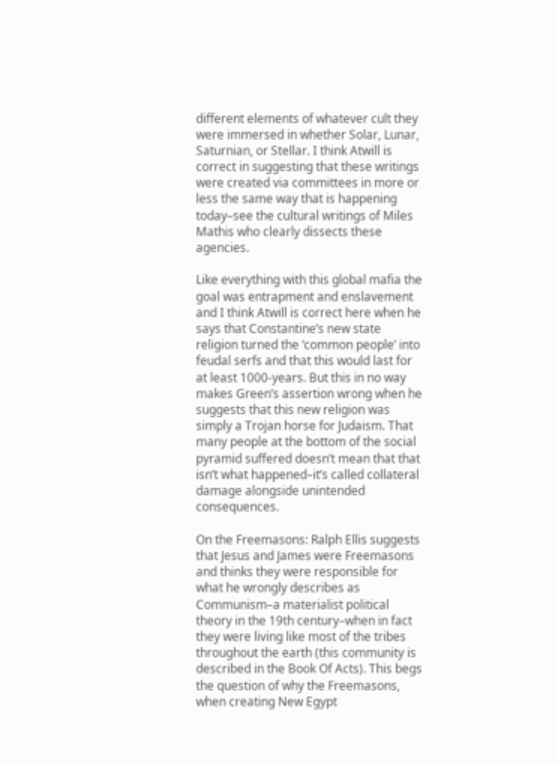different elements of whatever cult they were immersed in whether Solar, Lunar, Saturnian, or Stellar. I think Atwill is correct in suggesting that these writings were created via committees in more or less the same way that is happening today–see the cultural writings of Miles Mathis who clearly dissects these agencies.

Like everything with this global mafia the goal was entrapment and enslavement and I think Atwill is correct here when he says that Constantine’s new state religion turned the ‘common people’ into feudal serfs and that this would last for at least 1000-years. But this in no way makes Green’s assertion wrong when he suggests that this new religion was simply a Trojan horse for Judaism. That many people at the bottom of the social pyramid suffered doesn’t mean that that isn’t what happened–it’s called collateral damage alongside unintended consequences.

On the Freemasons: Ralph Ellis suggests that Jesus and James were Freemasons and thinks they were responsible for what he wrongly describes as Communism–a materialist political theory in the 19th century–when in fact they were living like most of the tribes throughout the earth (this community is described in the Book Of Acts). This begs the question of why the Freemasons, when creating New Egypt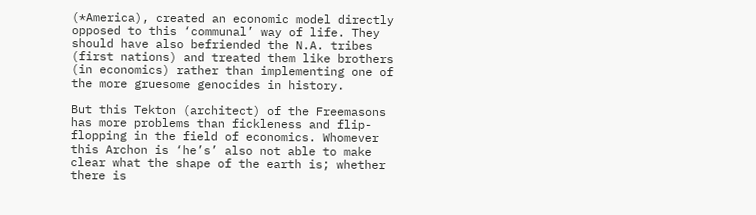(*America), created an economic model directly opposed to this ‘communal’ way of life. They should have also befriended the N.A. tribes (first nations) and treated them like brothers (in economics) rather than implementing one of the more gruesome genocides in history.

But this Tekton (architect) of the Freemasons has more problems than fickleness and flip-flopping in the field of economics. Whomever this Archon is ‘he’s’ also not able to make clear what the shape of the earth is; whether there is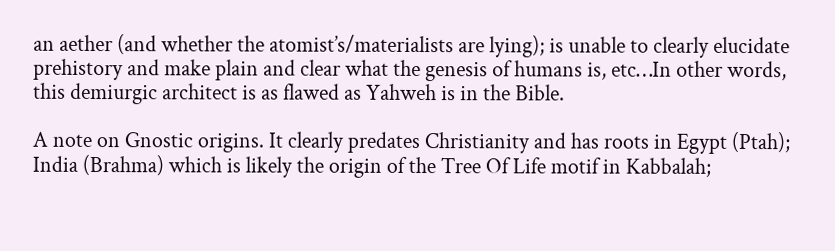an aether (and whether the atomist’s/materialists are lying); is unable to clearly elucidate prehistory and make plain and clear what the genesis of humans is, etc…In other words, this demiurgic architect is as flawed as Yahweh is in the Bible.

A note on Gnostic origins. It clearly predates Christianity and has roots in Egypt (Ptah); India (Brahma) which is likely the origin of the Tree Of Life motif in Kabbalah;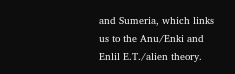and Sumeria, which links us to the Anu/Enki and Enlil E.T./alien theory.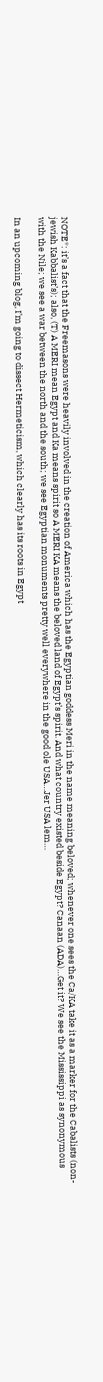NOTE*: it’s a fact that the Freemasons were heavily involved in the creation of America which has the Egyptian goddess Meri in the name meaning beloved; whenever one sees the Ca/KA take it as a marker for the Cabalists (non-jewish Kabbalist’s); also, (T) A MERI mean Egypt and Ka means spirit so A MERI KA means the beloved land of Egypt’s spirit. And what country existed beside Egypt? Canaan (ADA)…Get it? We see the Mississippi as synonymous with the Nile; we see a war between the north and the south; we see Egyptian monuments pretty well everywhere in the good ole USA…Jer USA lem…

In an upcoming blog, I’m going to dissect Hermeticism, which clearly has its roots in Egypt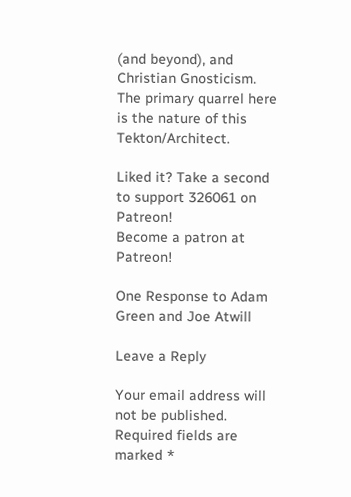(and beyond), and Christian Gnosticism. The primary quarrel here is the nature of this Tekton/Architect.

Liked it? Take a second to support 326061 on Patreon!
Become a patron at Patreon!

One Response to Adam Green and Joe Atwill

Leave a Reply

Your email address will not be published. Required fields are marked *